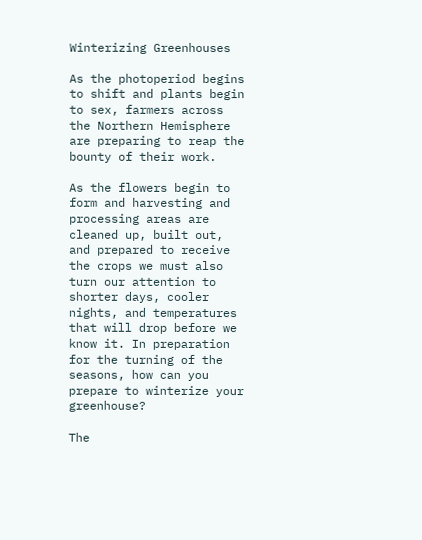Winterizing Greenhouses

As the photoperiod begins to shift and plants begin to sex, farmers across the Northern Hemisphere are preparing to reap the bounty of their work.

As the flowers begin to form and harvesting and processing areas are cleaned up, built out, and prepared to receive the crops we must also turn our attention to shorter days, cooler nights, and temperatures that will drop before we know it. In preparation for the turning of the seasons, how can you prepare to winterize your greenhouse?

The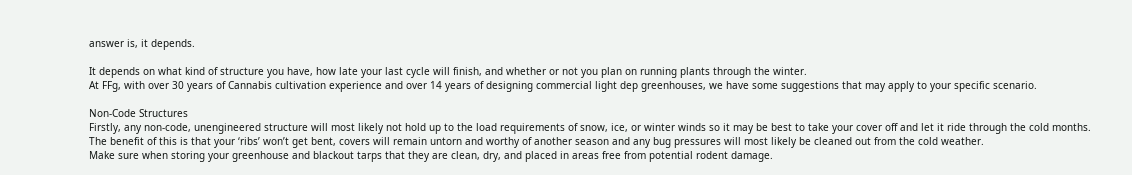answer is, it depends.

It depends on what kind of structure you have, how late your last cycle will finish, and whether or not you plan on running plants through the winter.
At FFg, with over 30 years of Cannabis cultivation experience and over 14 years of designing commercial light dep greenhouses, we have some suggestions that may apply to your specific scenario.

Non-Code Structures
Firstly, any non-code, unengineered structure will most likely not hold up to the load requirements of snow, ice, or winter winds so it may be best to take your cover off and let it ride through the cold months.
The benefit of this is that your ‘ribs’ won’t get bent, covers will remain untorn and worthy of another season and any bug pressures will most likely be cleaned out from the cold weather.
Make sure when storing your greenhouse and blackout tarps that they are clean, dry, and placed in areas free from potential rodent damage.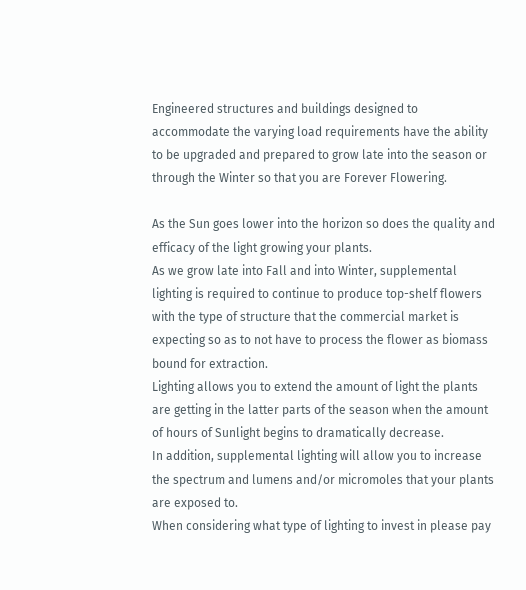Engineered structures and buildings designed to accommodate the varying load requirements have the ability to be upgraded and prepared to grow late into the season or through the Winter so that you are Forever Flowering.

As the Sun goes lower into the horizon so does the quality and efficacy of the light growing your plants.
As we grow late into Fall and into Winter, supplemental lighting is required to continue to produce top-shelf flowers with the type of structure that the commercial market is expecting so as to not have to process the flower as biomass bound for extraction.
Lighting allows you to extend the amount of light the plants are getting in the latter parts of the season when the amount of hours of Sunlight begins to dramatically decrease.
In addition, supplemental lighting will allow you to increase the spectrum and lumens and/or micromoles that your plants are exposed to.
When considering what type of lighting to invest in please pay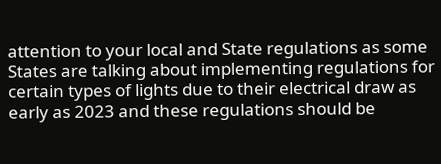attention to your local and State regulations as some States are talking about implementing regulations for certain types of lights due to their electrical draw as early as 2023 and these regulations should be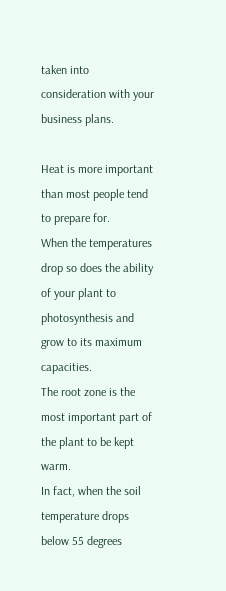taken into consideration with your business plans.

Heat is more important than most people tend to prepare for.
When the temperatures drop so does the ability of your plant to photosynthesis and grow to its maximum capacities.
The root zone is the most important part of the plant to be kept warm.
In fact, when the soil temperature drops below 55 degrees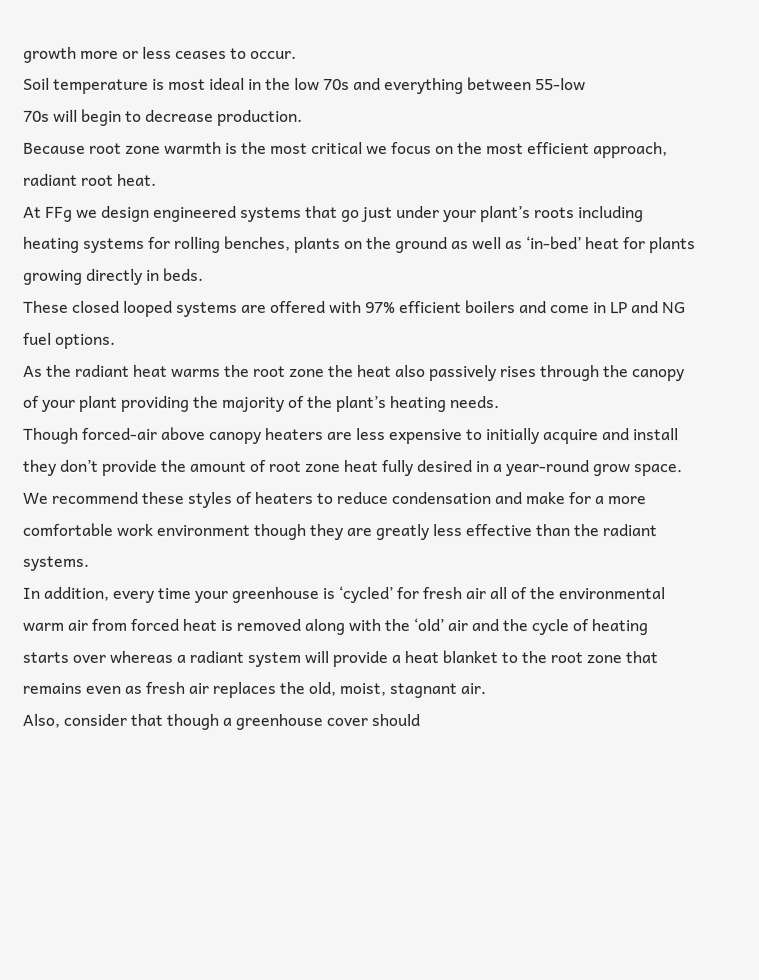growth more or less ceases to occur.
Soil temperature is most ideal in the low 70s and everything between 55-low
70s will begin to decrease production.
Because root zone warmth is the most critical we focus on the most efficient approach, radiant root heat.
At FFg we design engineered systems that go just under your plant’s roots including heating systems for rolling benches, plants on the ground as well as ‘in-bed’ heat for plants growing directly in beds.
These closed looped systems are offered with 97% efficient boilers and come in LP and NG fuel options.
As the radiant heat warms the root zone the heat also passively rises through the canopy of your plant providing the majority of the plant’s heating needs.
Though forced-air above canopy heaters are less expensive to initially acquire and install they don’t provide the amount of root zone heat fully desired in a year-round grow space.
We recommend these styles of heaters to reduce condensation and make for a more comfortable work environment though they are greatly less effective than the radiant systems.
In addition, every time your greenhouse is ‘cycled’ for fresh air all of the environmental warm air from forced heat is removed along with the ‘old’ air and the cycle of heating starts over whereas a radiant system will provide a heat blanket to the root zone that remains even as fresh air replaces the old, moist, stagnant air.
Also, consider that though a greenhouse cover should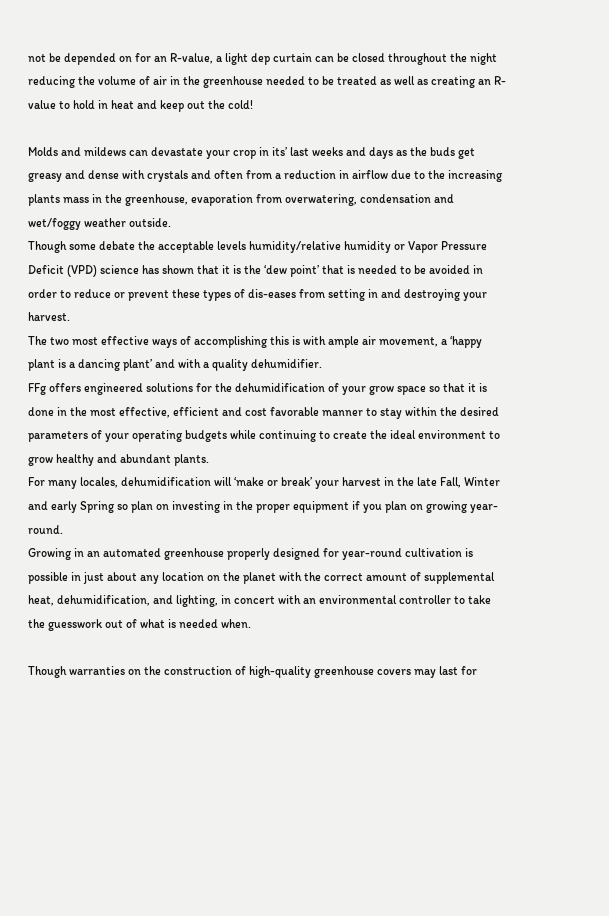not be depended on for an R-value, a light dep curtain can be closed throughout the night reducing the volume of air in the greenhouse needed to be treated as well as creating an R-value to hold in heat and keep out the cold!

Molds and mildews can devastate your crop in its’ last weeks and days as the buds get greasy and dense with crystals and often from a reduction in airflow due to the increasing plants mass in the greenhouse, evaporation from overwatering, condensation and wet/foggy weather outside.
Though some debate the acceptable levels humidity/relative humidity or Vapor Pressure Deficit (VPD) science has shown that it is the ‘dew point’ that is needed to be avoided in order to reduce or prevent these types of dis-eases from setting in and destroying your harvest.
The two most effective ways of accomplishing this is with ample air movement, a ‘happy plant is a dancing plant’ and with a quality dehumidifier.
FFg offers engineered solutions for the dehumidification of your grow space so that it is done in the most effective, efficient and cost favorable manner to stay within the desired parameters of your operating budgets while continuing to create the ideal environment to grow healthy and abundant plants.
For many locales, dehumidification will ‘make or break’ your harvest in the late Fall, Winter and early Spring so plan on investing in the proper equipment if you plan on growing year-round.
Growing in an automated greenhouse properly designed for year-round cultivation is possible in just about any location on the planet with the correct amount of supplemental heat, dehumidification, and lighting, in concert with an environmental controller to take the guesswork out of what is needed when.

Though warranties on the construction of high-quality greenhouse covers may last for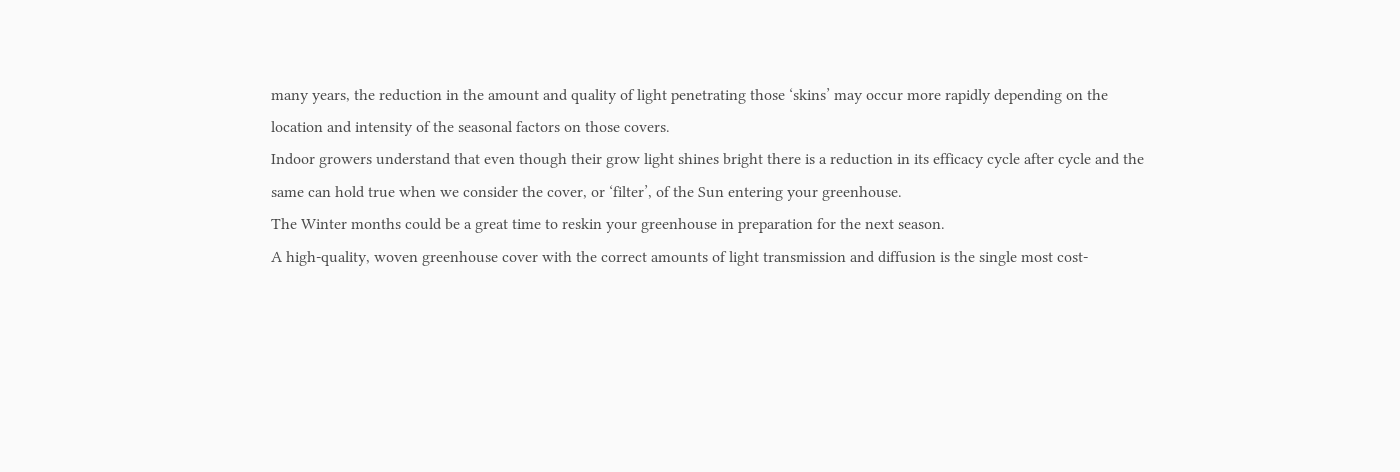many years, the reduction in the amount and quality of light penetrating those ‘skins’ may occur more rapidly depending on the location and intensity of the seasonal factors on those covers.
Indoor growers understand that even though their grow light shines bright there is a reduction in its efficacy cycle after cycle and the same can hold true when we consider the cover, or ‘filter’, of the Sun entering your greenhouse.
The Winter months could be a great time to reskin your greenhouse in preparation for the next season.
A high-quality, woven greenhouse cover with the correct amounts of light transmission and diffusion is the single most cost-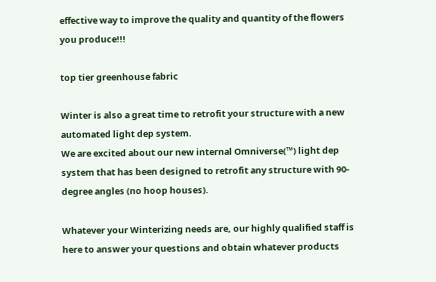effective way to improve the quality and quantity of the flowers you produce!!!

top tier greenhouse fabric

Winter is also a great time to retrofit your structure with a new automated light dep system.
We are excited about our new internal Omniverse(™) light dep system that has been designed to retrofit any structure with 90-degree angles (no hoop houses).

Whatever your Winterizing needs are, our highly qualified staff is here to answer your questions and obtain whatever products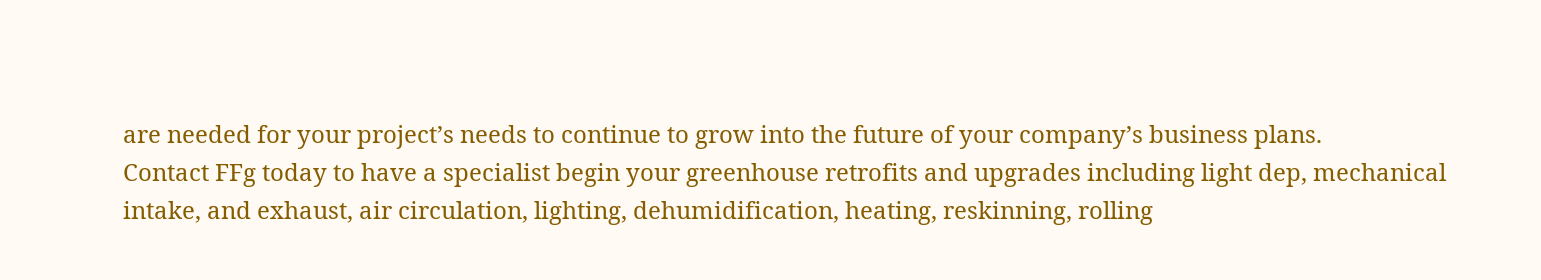are needed for your project’s needs to continue to grow into the future of your company’s business plans.
Contact FFg today to have a specialist begin your greenhouse retrofits and upgrades including light dep, mechanical intake, and exhaust, air circulation, lighting, dehumidification, heating, reskinning, rolling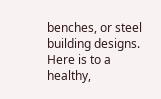benches, or steel building designs.
Here is to a healthy,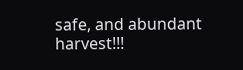safe, and abundant harvest!!!